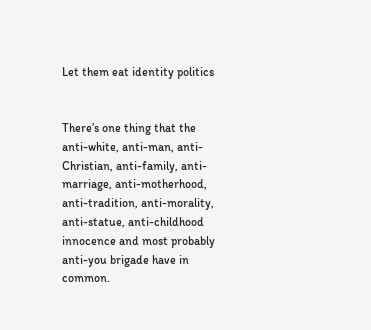Let them eat identity politics


There’s one thing that the anti-white, anti-man, anti-Christian, anti-family, anti-marriage, anti-motherhood, anti-tradition, anti-morality, anti-statue, anti-childhood innocence and most probably anti-you brigade have in common.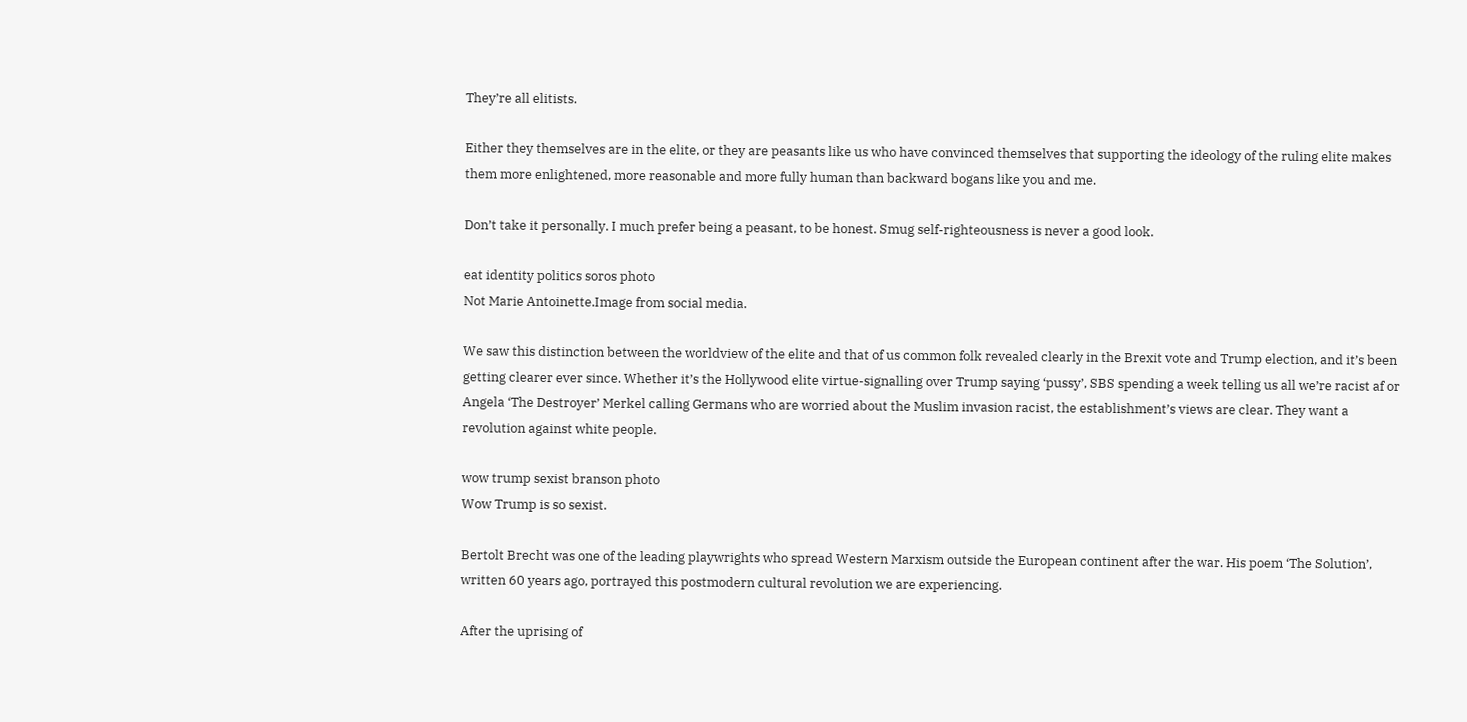They’re all elitists.

Either they themselves are in the elite, or they are peasants like us who have convinced themselves that supporting the ideology of the ruling elite makes them more enlightened, more reasonable and more fully human than backward bogans like you and me.

Don’t take it personally. I much prefer being a peasant, to be honest. Smug self-righteousness is never a good look.

eat identity politics soros photo
Not Marie Antoinette.Image from social media.

We saw this distinction between the worldview of the elite and that of us common folk revealed clearly in the Brexit vote and Trump election, and it’s been getting clearer ever since. Whether it’s the Hollywood elite virtue-signalling over Trump saying ‘pussy’, SBS spending a week telling us all we’re racist af or Angela ‘The Destroyer’ Merkel calling Germans who are worried about the Muslim invasion racist, the establishment’s views are clear. They want a revolution against white people.

wow trump sexist branson photo
Wow Trump is so sexist.

Bertolt Brecht was one of the leading playwrights who spread Western Marxism outside the European continent after the war. His poem ‘The Solution’, written 60 years ago, portrayed this postmodern cultural revolution we are experiencing.

After the uprising of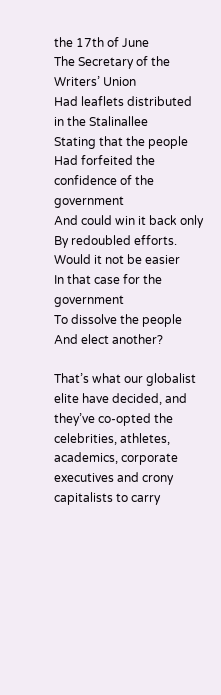the 17th of June
The Secretary of the Writers’ Union
Had leaflets distributed in the Stalinallee
Stating that the people
Had forfeited the confidence of the government
And could win it back only
By redoubled efforts. Would it not be easier
In that case for the government
To dissolve the people
And elect another?

That’s what our globalist elite have decided, and they’ve co-opted the celebrities, athletes, academics, corporate executives and crony capitalists to carry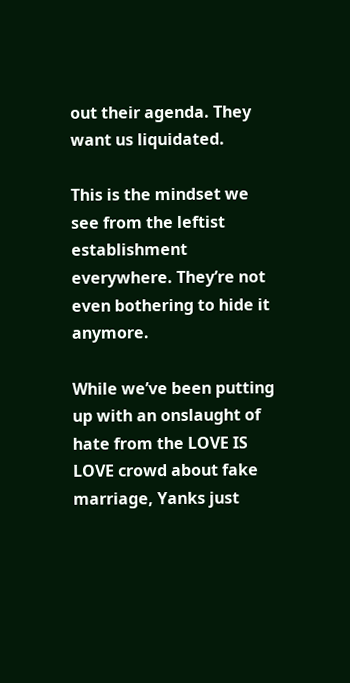out their agenda. They want us liquidated.

This is the mindset we see from the leftist establishment everywhere. They’re not even bothering to hide it anymore.

While we’ve been putting up with an onslaught of hate from the LOVE IS LOVE crowd about fake marriage, Yanks just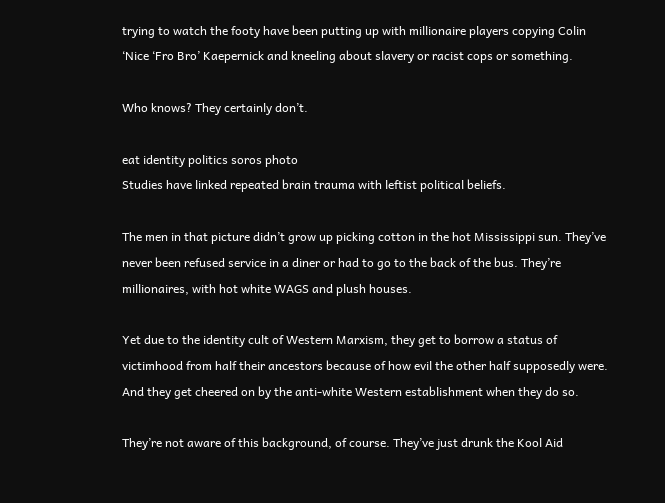trying to watch the footy have been putting up with millionaire players copying Colin ‘Nice ‘Fro Bro’ Kaepernick and kneeling about slavery or racist cops or something.

Who knows? They certainly don’t.

eat identity politics soros photo
Studies have linked repeated brain trauma with leftist political beliefs.

The men in that picture didn’t grow up picking cotton in the hot Mississippi sun. They’ve never been refused service in a diner or had to go to the back of the bus. They’re millionaires, with hot white WAGS and plush houses.

Yet due to the identity cult of Western Marxism, they get to borrow a status of victimhood from half their ancestors because of how evil the other half supposedly were. And they get cheered on by the anti-white Western establishment when they do so.

They’re not aware of this background, of course. They’ve just drunk the Kool Aid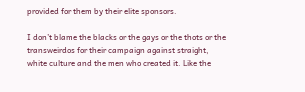provided for them by their elite sponsors.

I don’t blame the blacks or the gays or the thots or the transweirdos for their campaign against straight, white culture and the men who created it. Like the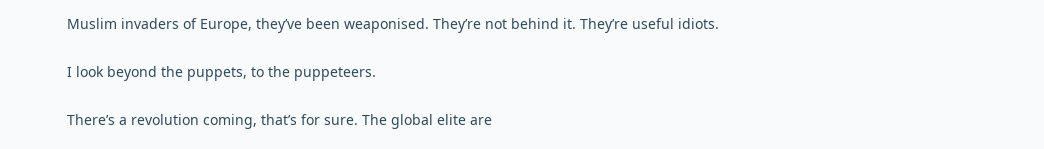Muslim invaders of Europe, they’ve been weaponised. They’re not behind it. They’re useful idiots.

I look beyond the puppets, to the puppeteers.

There’s a revolution coming, that’s for sure. The global elite are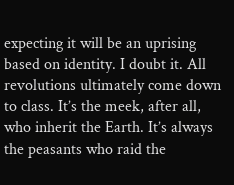expecting it will be an uprising based on identity. I doubt it. All revolutions ultimately come down to class. It’s the meek, after all, who inherit the Earth. It’s always the peasants who raid the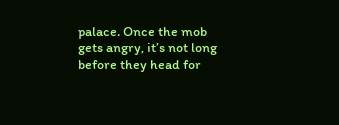palace. Once the mob gets angry, it’s not long before they head for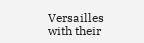Versailles with their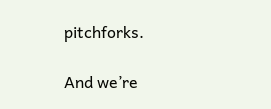pitchforks.

And we’re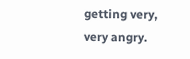getting very, very angry.